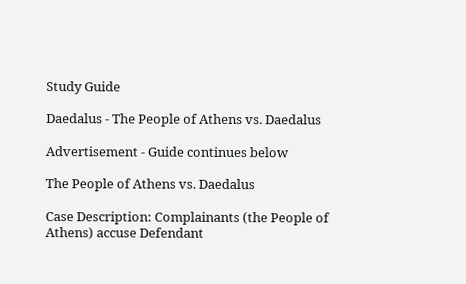Study Guide

Daedalus - The People of Athens vs. Daedalus

Advertisement - Guide continues below

The People of Athens vs. Daedalus

Case Description: Complainants (the People of Athens) accuse Defendant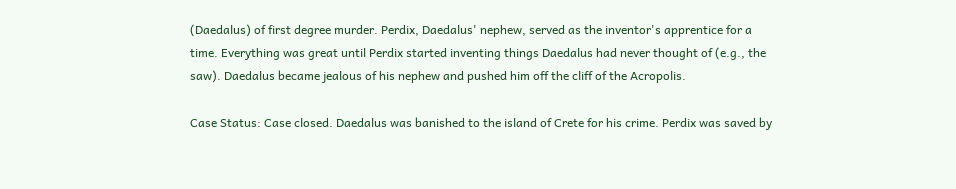(Daedalus) of first degree murder. Perdix, Daedalus' nephew, served as the inventor's apprentice for a time. Everything was great until Perdix started inventing things Daedalus had never thought of (e.g., the saw). Daedalus became jealous of his nephew and pushed him off the cliff of the Acropolis.

Case Status: Case closed. Daedalus was banished to the island of Crete for his crime. Perdix was saved by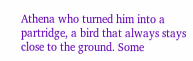Athena who turned him into a partridge, a bird that always stays close to the ground. Some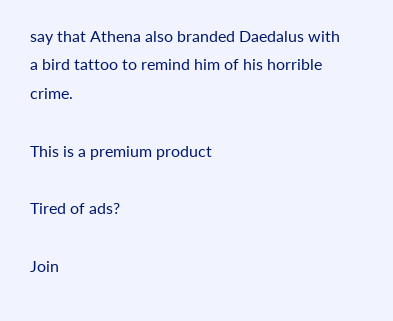say that Athena also branded Daedalus with a bird tattoo to remind him of his horrible crime.

This is a premium product

Tired of ads?

Join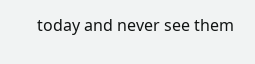today and never see them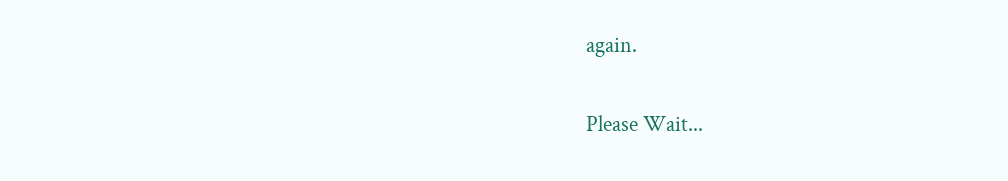again.

Please Wait...